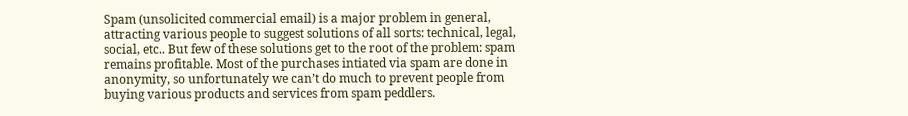Spam (unsolicited commercial email) is a major problem in general, attracting various people to suggest solutions of all sorts: technical, legal, social, etc.. But few of these solutions get to the root of the problem: spam remains profitable. Most of the purchases intiated via spam are done in anonymity, so unfortunately we can’t do much to prevent people from buying various products and services from spam peddlers.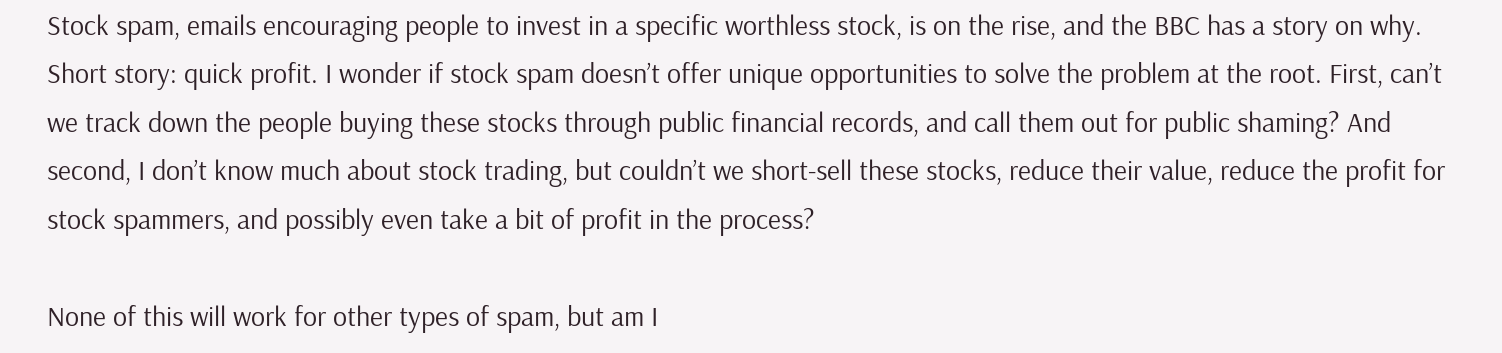Stock spam, emails encouraging people to invest in a specific worthless stock, is on the rise, and the BBC has a story on why. Short story: quick profit. I wonder if stock spam doesn’t offer unique opportunities to solve the problem at the root. First, can’t we track down the people buying these stocks through public financial records, and call them out for public shaming? And second, I don’t know much about stock trading, but couldn’t we short-sell these stocks, reduce their value, reduce the profit for stock spammers, and possibly even take a bit of profit in the process?

None of this will work for other types of spam, but am I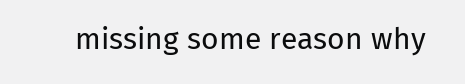missing some reason why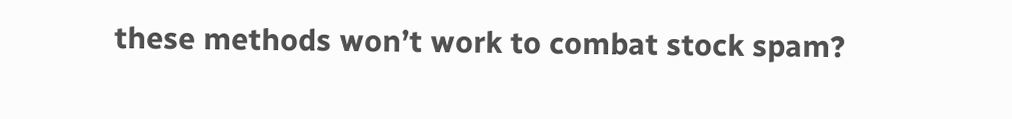these methods won’t work to combat stock spam?